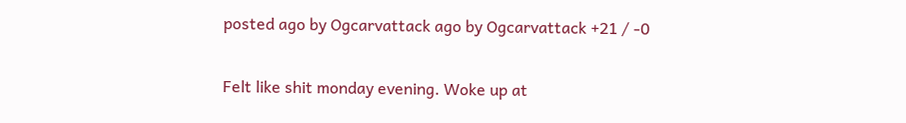posted ago by Ogcarvattack ago by Ogcarvattack +21 / -0

Felt like shit monday evening. Woke up at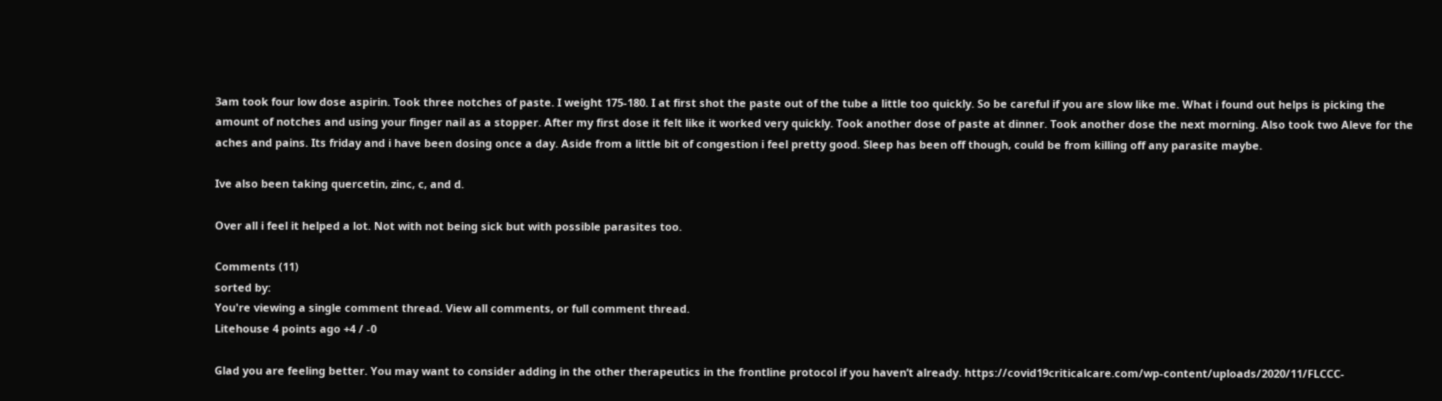3am took four low dose aspirin. Took three notches of paste. I weight 175-180. I at first shot the paste out of the tube a little too quickly. So be careful if you are slow like me. What i found out helps is picking the amount of notches and using your finger nail as a stopper. After my first dose it felt like it worked very quickly. Took another dose of paste at dinner. Took another dose the next morning. Also took two Aleve for the aches and pains. Its friday and i have been dosing once a day. Aside from a little bit of congestion i feel pretty good. Sleep has been off though, could be from killing off any parasite maybe.

Ive also been taking quercetin, zinc, c, and d.

Over all i feel it helped a lot. Not with not being sick but with possible parasites too.

Comments (11)
sorted by:
You're viewing a single comment thread. View all comments, or full comment thread.
Litehouse 4 points ago +4 / -0

Glad you are feeling better. You may want to consider adding in the other therapeutics in the frontline protocol if you haven’t already. https://covid19criticalcare.com/wp-content/uploads/2020/11/FLCCC-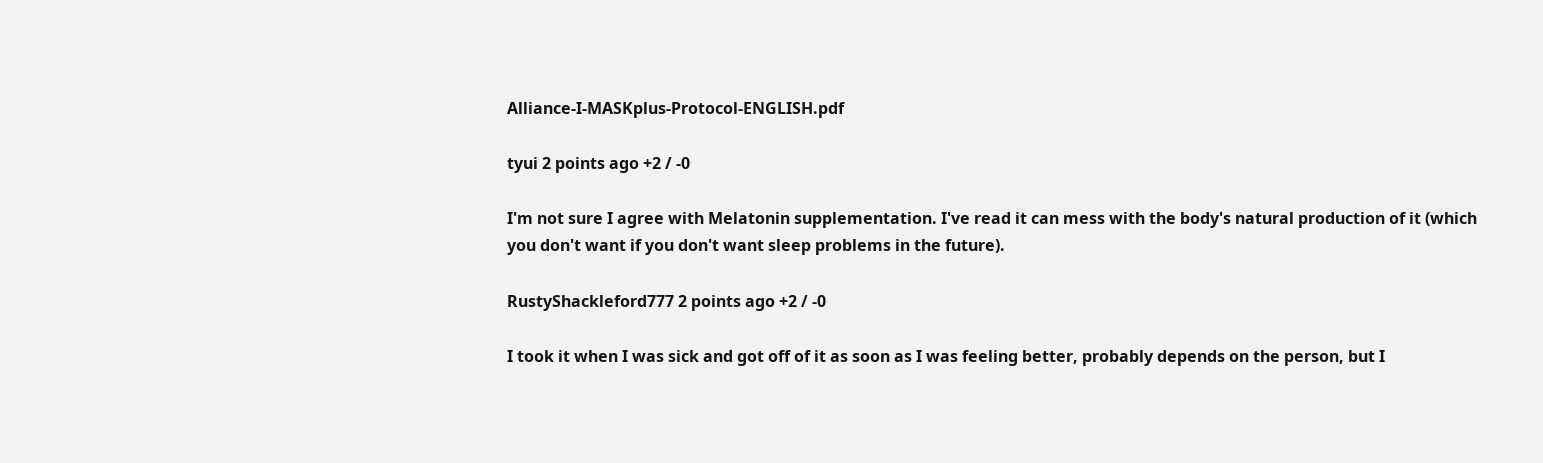Alliance-I-MASKplus-Protocol-ENGLISH.pdf

tyui 2 points ago +2 / -0

I'm not sure I agree with Melatonin supplementation. I've read it can mess with the body's natural production of it (which you don't want if you don't want sleep problems in the future).

RustyShackleford777 2 points ago +2 / -0

I took it when I was sick and got off of it as soon as I was feeling better, probably depends on the person, but I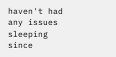haven't had any issues sleeping since